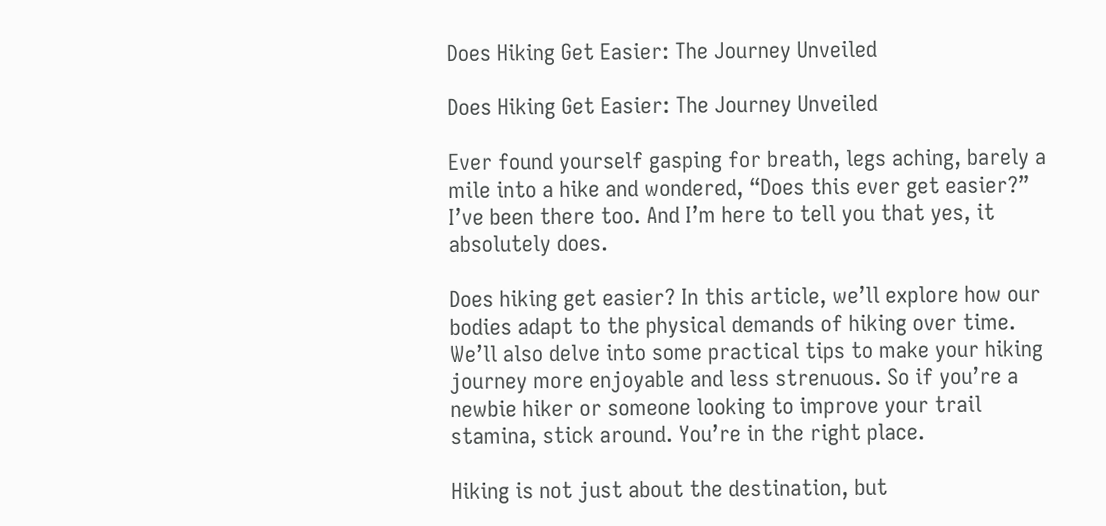Does Hiking Get Easier: The Journey Unveiled

Does Hiking Get Easier: The Journey Unveiled

Ever found yourself gasping for breath, legs aching, barely a mile into a hike and wondered, “Does this ever get easier?” I’ve been there too. And I’m here to tell you that yes, it absolutely does.

Does hiking get easier? In this article, we’ll explore how our bodies adapt to the physical demands of hiking over time. We’ll also delve into some practical tips to make your hiking journey more enjoyable and less strenuous. So if you’re a newbie hiker or someone looking to improve your trail stamina, stick around. You’re in the right place.

Hiking is not just about the destination, but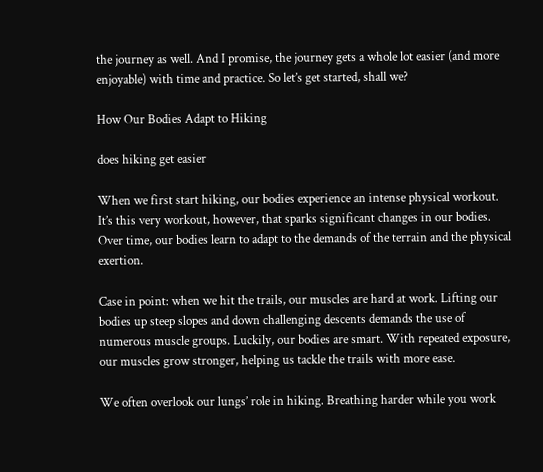the journey as well. And I promise, the journey gets a whole lot easier (and more enjoyable) with time and practice. So let’s get started, shall we?

How Our Bodies Adapt to Hiking

does hiking get easier

When we first start hiking, our bodies experience an intense physical workout. It’s this very workout, however, that sparks significant changes in our bodies. Over time, our bodies learn to adapt to the demands of the terrain and the physical exertion.

Case in point: when we hit the trails, our muscles are hard at work. Lifting our bodies up steep slopes and down challenging descents demands the use of numerous muscle groups. Luckily, our bodies are smart. With repeated exposure, our muscles grow stronger, helping us tackle the trails with more ease.

We often overlook our lungs’ role in hiking. Breathing harder while you work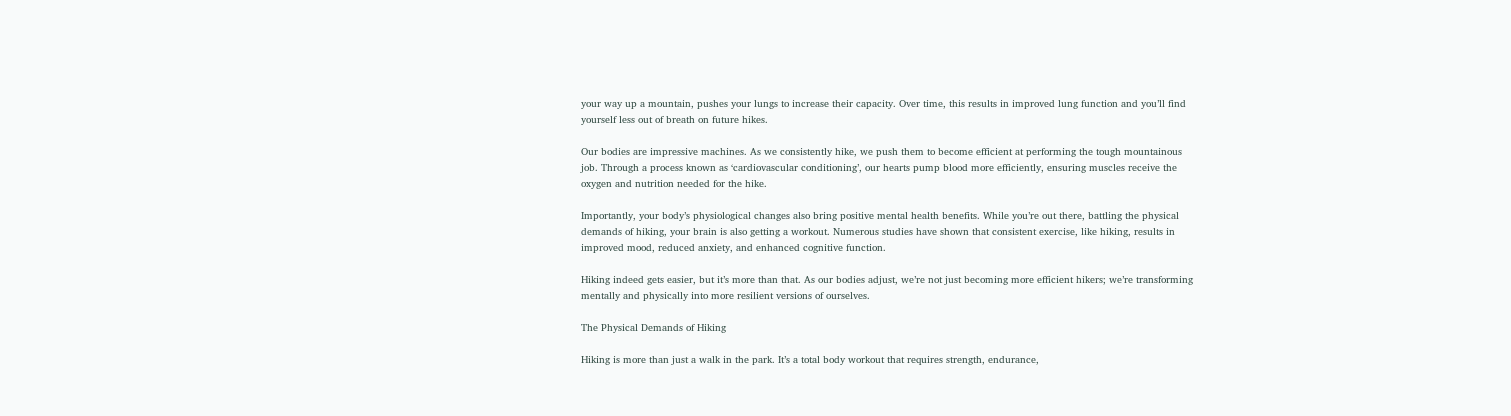your way up a mountain, pushes your lungs to increase their capacity. Over time, this results in improved lung function and you’ll find yourself less out of breath on future hikes.

Our bodies are impressive machines. As we consistently hike, we push them to become efficient at performing the tough mountainous job. Through a process known as ‘cardiovascular conditioning’, our hearts pump blood more efficiently, ensuring muscles receive the oxygen and nutrition needed for the hike.

Importantly, your body’s physiological changes also bring positive mental health benefits. While you’re out there, battling the physical demands of hiking, your brain is also getting a workout. Numerous studies have shown that consistent exercise, like hiking, results in improved mood, reduced anxiety, and enhanced cognitive function.

Hiking indeed gets easier, but it’s more than that. As our bodies adjust, we’re not just becoming more efficient hikers; we’re transforming mentally and physically into more resilient versions of ourselves.

The Physical Demands of Hiking

Hiking is more than just a walk in the park. It’s a total body workout that requires strength, endurance,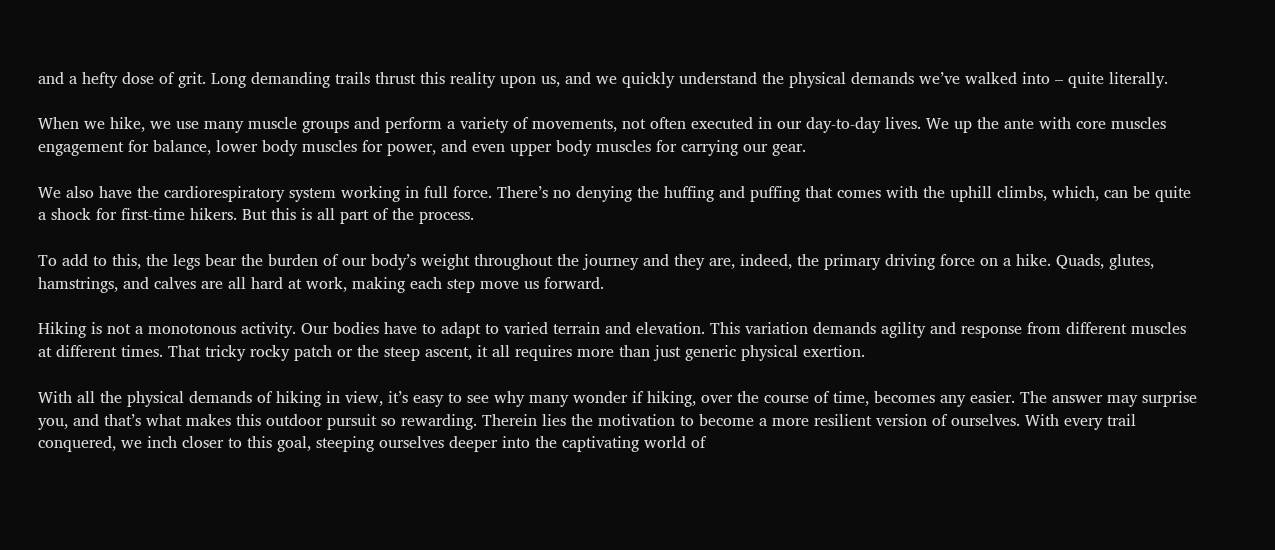and a hefty dose of grit. Long demanding trails thrust this reality upon us, and we quickly understand the physical demands we’ve walked into – quite literally.

When we hike, we use many muscle groups and perform a variety of movements, not often executed in our day-to-day lives. We up the ante with core muscles engagement for balance, lower body muscles for power, and even upper body muscles for carrying our gear.

We also have the cardiorespiratory system working in full force. There’s no denying the huffing and puffing that comes with the uphill climbs, which, can be quite a shock for first-time hikers. But this is all part of the process.

To add to this, the legs bear the burden of our body’s weight throughout the journey and they are, indeed, the primary driving force on a hike. Quads, glutes, hamstrings, and calves are all hard at work, making each step move us forward.

Hiking is not a monotonous activity. Our bodies have to adapt to varied terrain and elevation. This variation demands agility and response from different muscles at different times. That tricky rocky patch or the steep ascent, it all requires more than just generic physical exertion.

With all the physical demands of hiking in view, it’s easy to see why many wonder if hiking, over the course of time, becomes any easier. The answer may surprise you, and that’s what makes this outdoor pursuit so rewarding. Therein lies the motivation to become a more resilient version of ourselves. With every trail conquered, we inch closer to this goal, steeping ourselves deeper into the captivating world of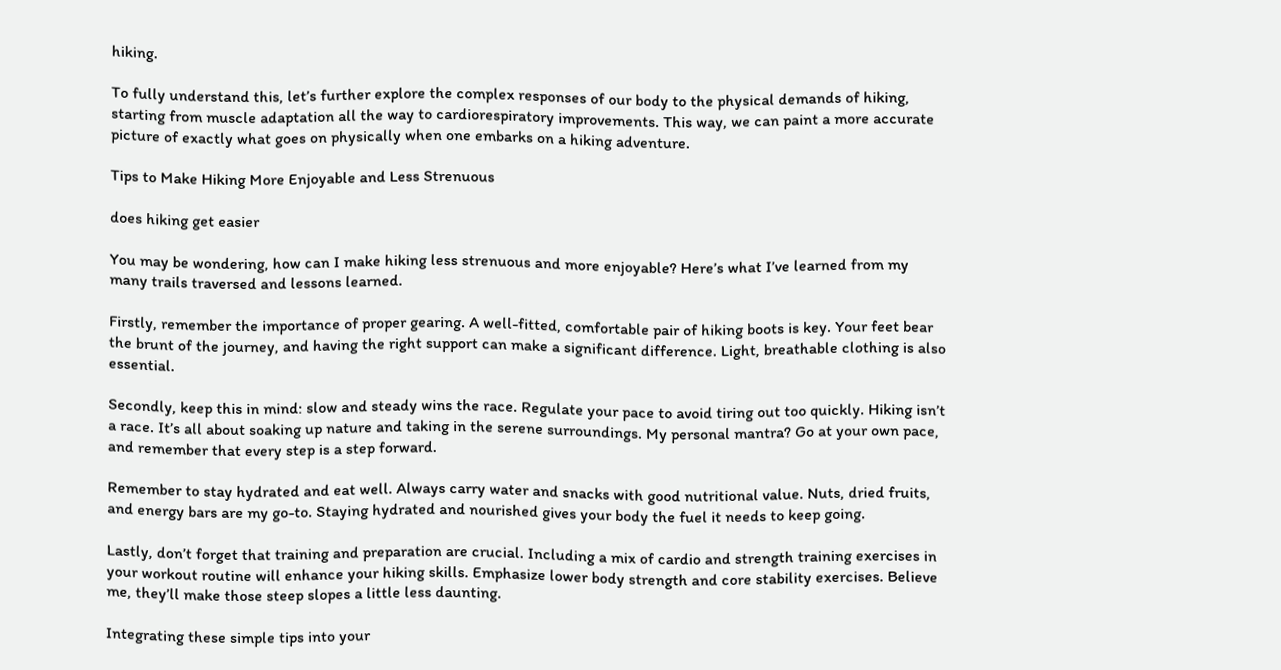hiking.

To fully understand this, let’s further explore the complex responses of our body to the physical demands of hiking, starting from muscle adaptation all the way to cardiorespiratory improvements. This way, we can paint a more accurate picture of exactly what goes on physically when one embarks on a hiking adventure.

Tips to Make Hiking More Enjoyable and Less Strenuous

does hiking get easier

You may be wondering, how can I make hiking less strenuous and more enjoyable? Here’s what I’ve learned from my many trails traversed and lessons learned.

Firstly, remember the importance of proper gearing. A well-fitted, comfortable pair of hiking boots is key. Your feet bear the brunt of the journey, and having the right support can make a significant difference. Light, breathable clothing is also essential.

Secondly, keep this in mind: slow and steady wins the race. Regulate your pace to avoid tiring out too quickly. Hiking isn’t a race. It’s all about soaking up nature and taking in the serene surroundings. My personal mantra? Go at your own pace, and remember that every step is a step forward.

Remember to stay hydrated and eat well. Always carry water and snacks with good nutritional value. Nuts, dried fruits, and energy bars are my go-to. Staying hydrated and nourished gives your body the fuel it needs to keep going.

Lastly, don’t forget that training and preparation are crucial. Including a mix of cardio and strength training exercises in your workout routine will enhance your hiking skills. Emphasize lower body strength and core stability exercises. Believe me, they’ll make those steep slopes a little less daunting.

Integrating these simple tips into your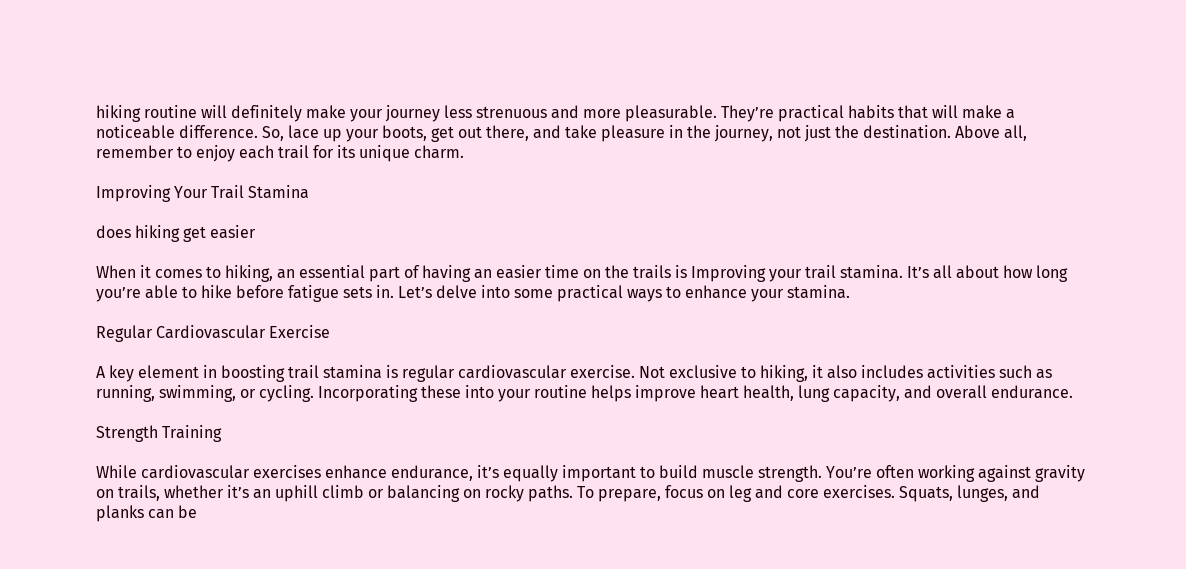hiking routine will definitely make your journey less strenuous and more pleasurable. They’re practical habits that will make a noticeable difference. So, lace up your boots, get out there, and take pleasure in the journey, not just the destination. Above all, remember to enjoy each trail for its unique charm.

Improving Your Trail Stamina

does hiking get easier

When it comes to hiking, an essential part of having an easier time on the trails is Improving your trail stamina. It’s all about how long you’re able to hike before fatigue sets in. Let’s delve into some practical ways to enhance your stamina.

Regular Cardiovascular Exercise

A key element in boosting trail stamina is regular cardiovascular exercise. Not exclusive to hiking, it also includes activities such as running, swimming, or cycling. Incorporating these into your routine helps improve heart health, lung capacity, and overall endurance.

Strength Training

While cardiovascular exercises enhance endurance, it’s equally important to build muscle strength. You’re often working against gravity on trails, whether it’s an uphill climb or balancing on rocky paths. To prepare, focus on leg and core exercises. Squats, lunges, and planks can be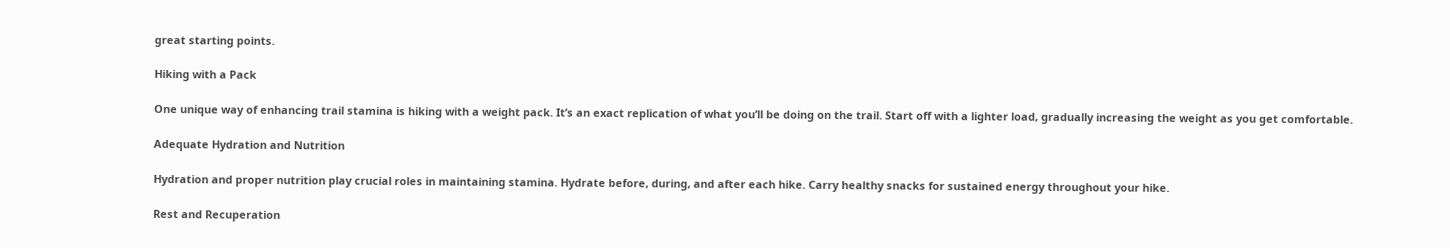great starting points.

Hiking with a Pack

One unique way of enhancing trail stamina is hiking with a weight pack. It’s an exact replication of what you’ll be doing on the trail. Start off with a lighter load, gradually increasing the weight as you get comfortable.

Adequate Hydration and Nutrition

Hydration and proper nutrition play crucial roles in maintaining stamina. Hydrate before, during, and after each hike. Carry healthy snacks for sustained energy throughout your hike.

Rest and Recuperation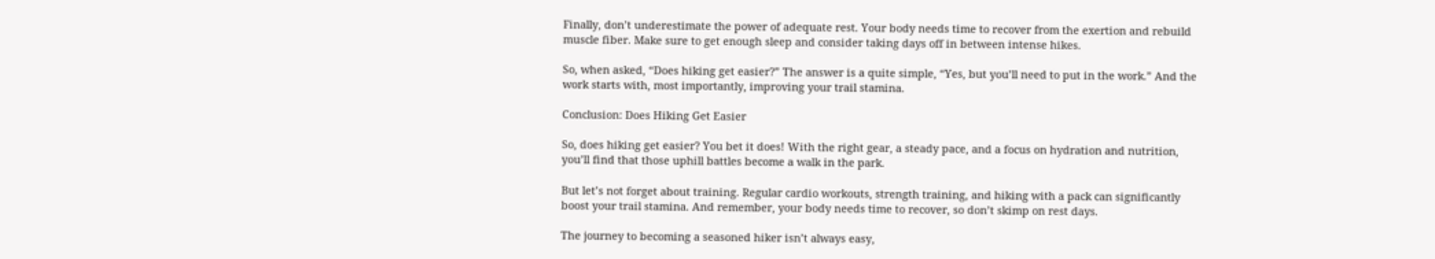Finally, don’t underestimate the power of adequate rest. Your body needs time to recover from the exertion and rebuild muscle fiber. Make sure to get enough sleep and consider taking days off in between intense hikes.

So, when asked, “Does hiking get easier?” The answer is a quite simple, “Yes, but you’ll need to put in the work.” And the work starts with, most importantly, improving your trail stamina.

Conclusion: Does Hiking Get Easier

So, does hiking get easier? You bet it does! With the right gear, a steady pace, and a focus on hydration and nutrition, you’ll find that those uphill battles become a walk in the park.

But let’s not forget about training. Regular cardio workouts, strength training, and hiking with a pack can significantly boost your trail stamina. And remember, your body needs time to recover, so don’t skimp on rest days.

The journey to becoming a seasoned hiker isn’t always easy,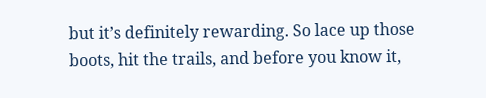but it’s definitely rewarding. So lace up those boots, hit the trails, and before you know it,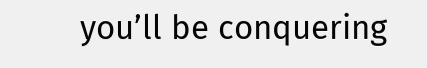you’ll be conquering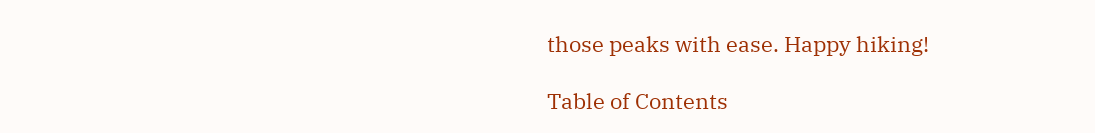those peaks with ease. Happy hiking!

Table of Contents